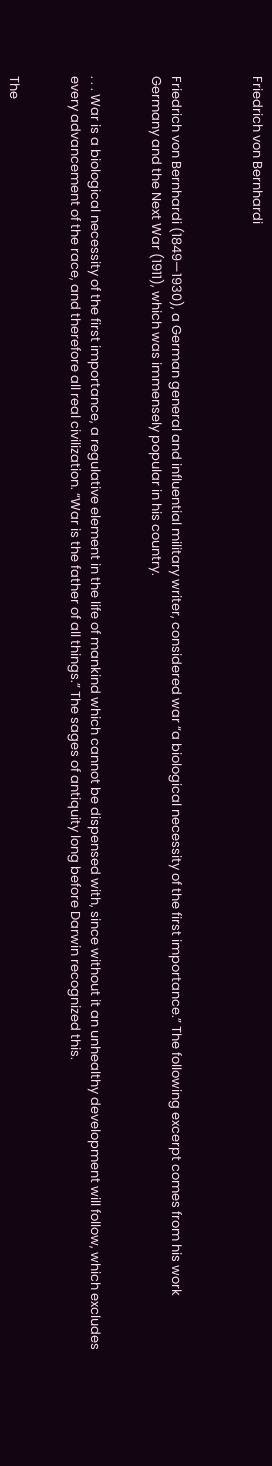Friedrich von Bernhardi



Friedrich von Bernhardi (1849—1930), a German general and influential military writer, considered war “a biological necessity of the first importance.” The following excerpt comes from his work Germany and the Next War (1911), which was immensely popular in his country.


. . . War is a biological necessity of the first importance, a regulative element in the life of mankind which cannot be dispensed with, since without it an unhealthy development will follow, which excludes every advancement of the race, and therefore all real civilization. “War is the father of all things.” The sages of antiquity long before Darwin recognized this.


The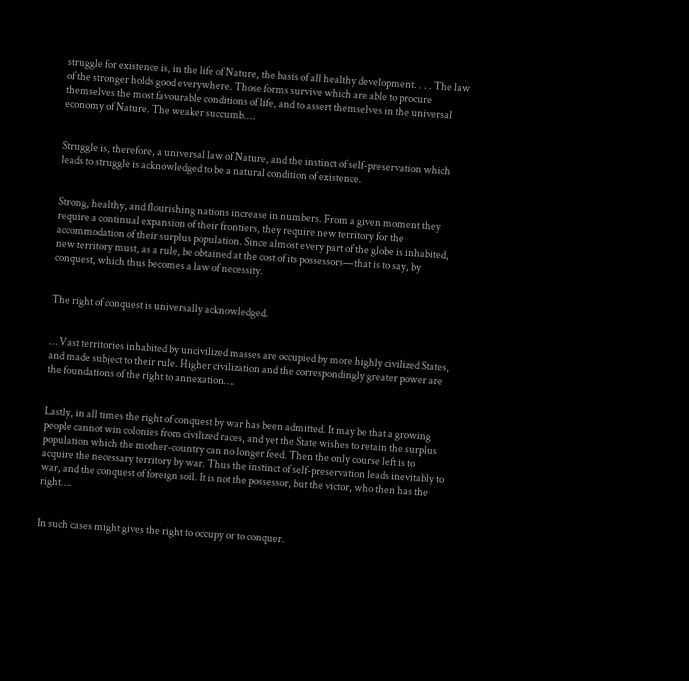struggle for existence is, in the life of Nature, the basis of all healthy development. . . . The law of the stronger holds good everywhere. Those forms survive which are able to procure themselves the most favourable conditions of life, and to assert themselves in the universal economy of Nature. The weaker succumb....


Struggle is, therefore, a universal law of Nature, and the instinct of self-preservation which leads to struggle is acknowledged to be a natural condition of existence.


Strong, healthy, and flourishing nations increase in numbers. From a given moment they require a continual expansion of their frontiers, they require new territory for the accommodation of their surplus population. Since almost every part of the globe is inhabited, new territory must, as a rule, be obtained at the cost of its possessors—that is to say, by conquest, which thus becomes a law of necessity.


The right of conquest is universally acknowledged.


… Vast territories inhabited by uncivilized masses are occupied by more highly civilized States, and made subject to their rule. Higher civilization and the correspondingly greater power are the foundations of the right to annexation….


Lastly, in all times the right of conquest by war has been admitted. It may be that a growing people cannot win colonies from civilized races, and yet the State wishes to retain the surplus population which the mother-country can no longer feed. Then the only course left is to acquire the necessary territory by war. Thus the instinct of self-preservation leads inevitably to war, and the conquest of foreign soil. It is not the possessor, but the victor, who then has the right….


In such cases might gives the right to occupy or to conquer.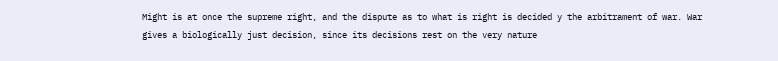Might is at once the supreme right, and the dispute as to what is right is decided y the arbitrament of war. War gives a biologically just decision, since its decisions rest on the very nature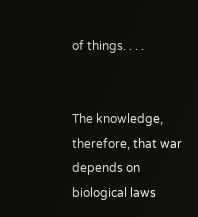of things. . . .


The knowledge, therefore, that war depends on biological laws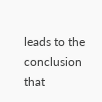leads to the conclusion that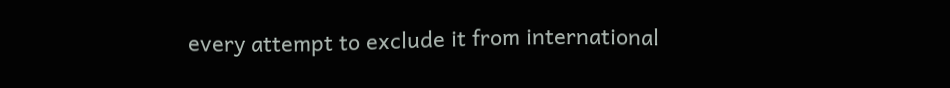every attempt to exclude it from international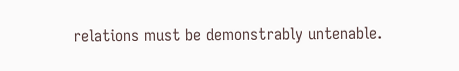relations must be demonstrably untenable.